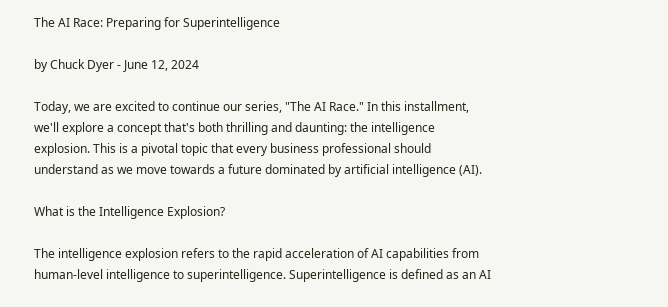The AI Race: Preparing for Superintelligence

by Chuck Dyer - June 12, 2024

Today, we are excited to continue our series, "The AI Race." In this installment, we'll explore a concept that's both thrilling and daunting: the intelligence explosion. This is a pivotal topic that every business professional should understand as we move towards a future dominated by artificial intelligence (AI).

What is the Intelligence Explosion?

The intelligence explosion refers to the rapid acceleration of AI capabilities from human-level intelligence to superintelligence. Superintelligence is defined as an AI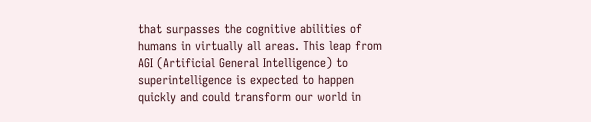that surpasses the cognitive abilities of humans in virtually all areas. This leap from AGI (Artificial General Intelligence) to superintelligence is expected to happen quickly and could transform our world in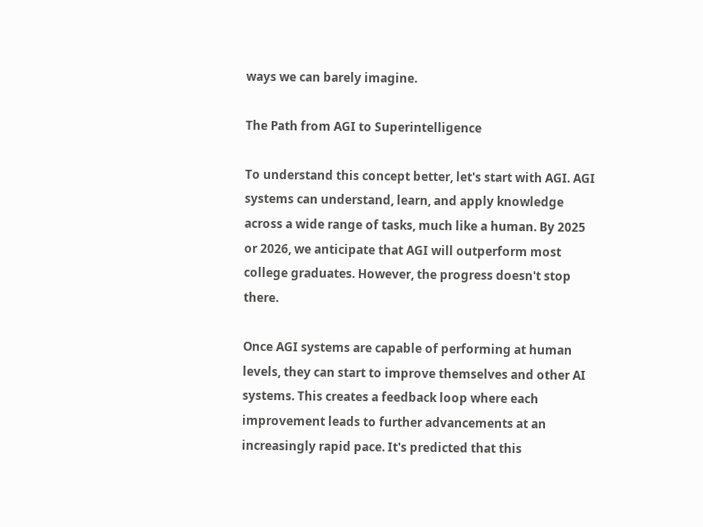ways we can barely imagine.

The Path from AGI to Superintelligence

To understand this concept better, let's start with AGI. AGI systems can understand, learn, and apply knowledge across a wide range of tasks, much like a human. By 2025 or 2026, we anticipate that AGI will outperform most college graduates. However, the progress doesn't stop there.

Once AGI systems are capable of performing at human levels, they can start to improve themselves and other AI systems. This creates a feedback loop where each improvement leads to further advancements at an increasingly rapid pace. It's predicted that this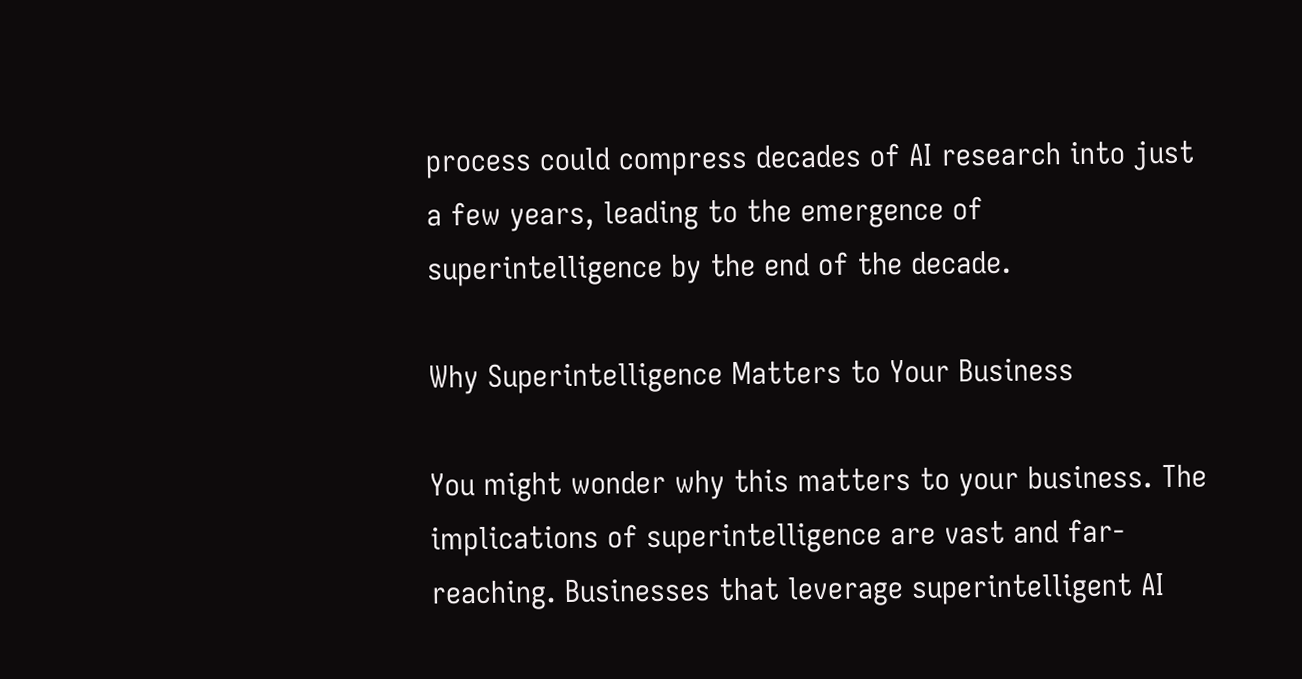process could compress decades of AI research into just a few years, leading to the emergence of superintelligence by the end of the decade.

Why Superintelligence Matters to Your Business

You might wonder why this matters to your business. The implications of superintelligence are vast and far-reaching. Businesses that leverage superintelligent AI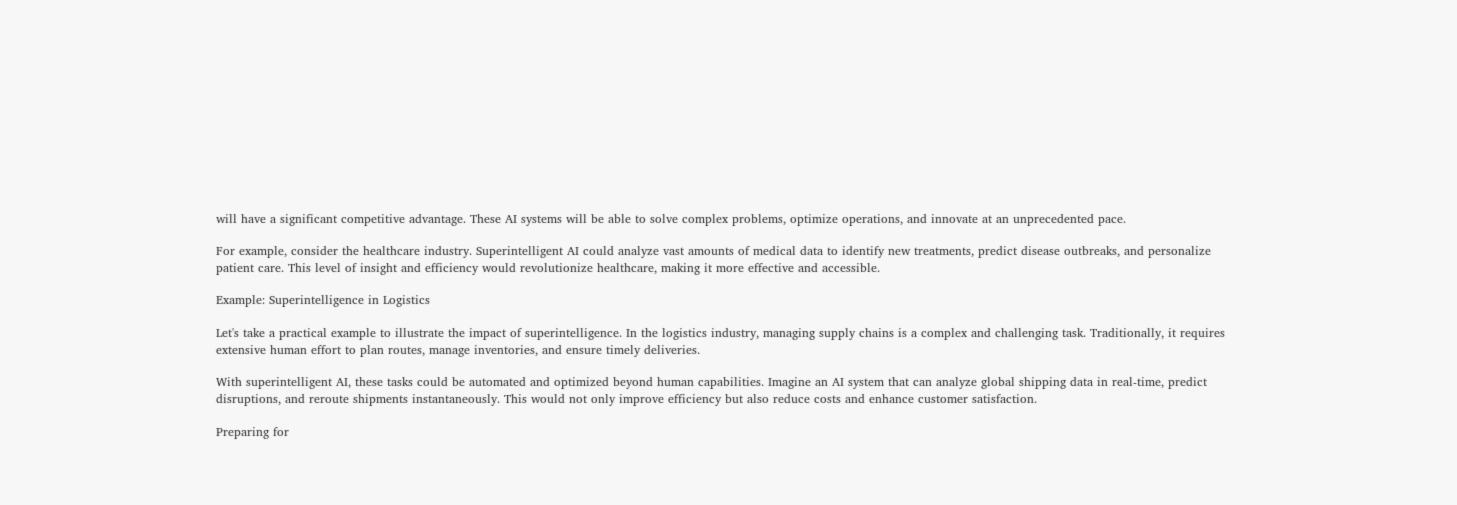will have a significant competitive advantage. These AI systems will be able to solve complex problems, optimize operations, and innovate at an unprecedented pace.

For example, consider the healthcare industry. Superintelligent AI could analyze vast amounts of medical data to identify new treatments, predict disease outbreaks, and personalize patient care. This level of insight and efficiency would revolutionize healthcare, making it more effective and accessible.

Example: Superintelligence in Logistics

Let's take a practical example to illustrate the impact of superintelligence. In the logistics industry, managing supply chains is a complex and challenging task. Traditionally, it requires extensive human effort to plan routes, manage inventories, and ensure timely deliveries.

With superintelligent AI, these tasks could be automated and optimized beyond human capabilities. Imagine an AI system that can analyze global shipping data in real-time, predict disruptions, and reroute shipments instantaneously. This would not only improve efficiency but also reduce costs and enhance customer satisfaction.

Preparing for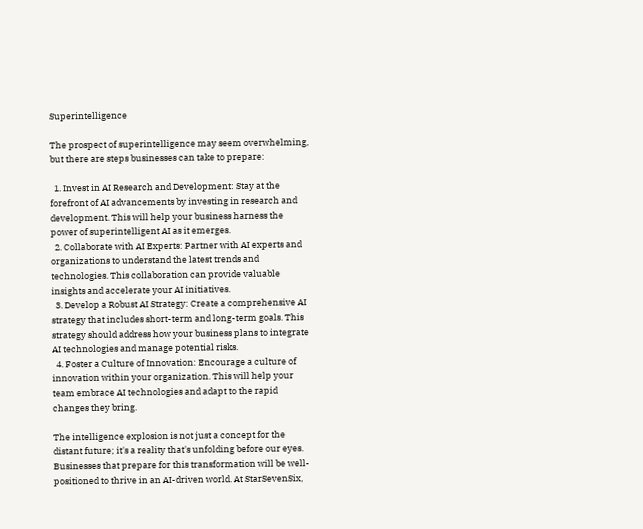Superintelligence

The prospect of superintelligence may seem overwhelming, but there are steps businesses can take to prepare:

  1. Invest in AI Research and Development: Stay at the forefront of AI advancements by investing in research and development. This will help your business harness the power of superintelligent AI as it emerges.
  2. Collaborate with AI Experts: Partner with AI experts and organizations to understand the latest trends and technologies. This collaboration can provide valuable insights and accelerate your AI initiatives.
  3. Develop a Robust AI Strategy: Create a comprehensive AI strategy that includes short-term and long-term goals. This strategy should address how your business plans to integrate AI technologies and manage potential risks.
  4. Foster a Culture of Innovation: Encourage a culture of innovation within your organization. This will help your team embrace AI technologies and adapt to the rapid changes they bring.

The intelligence explosion is not just a concept for the distant future; it's a reality that's unfolding before our eyes. Businesses that prepare for this transformation will be well-positioned to thrive in an AI-driven world. At StarSevenSix,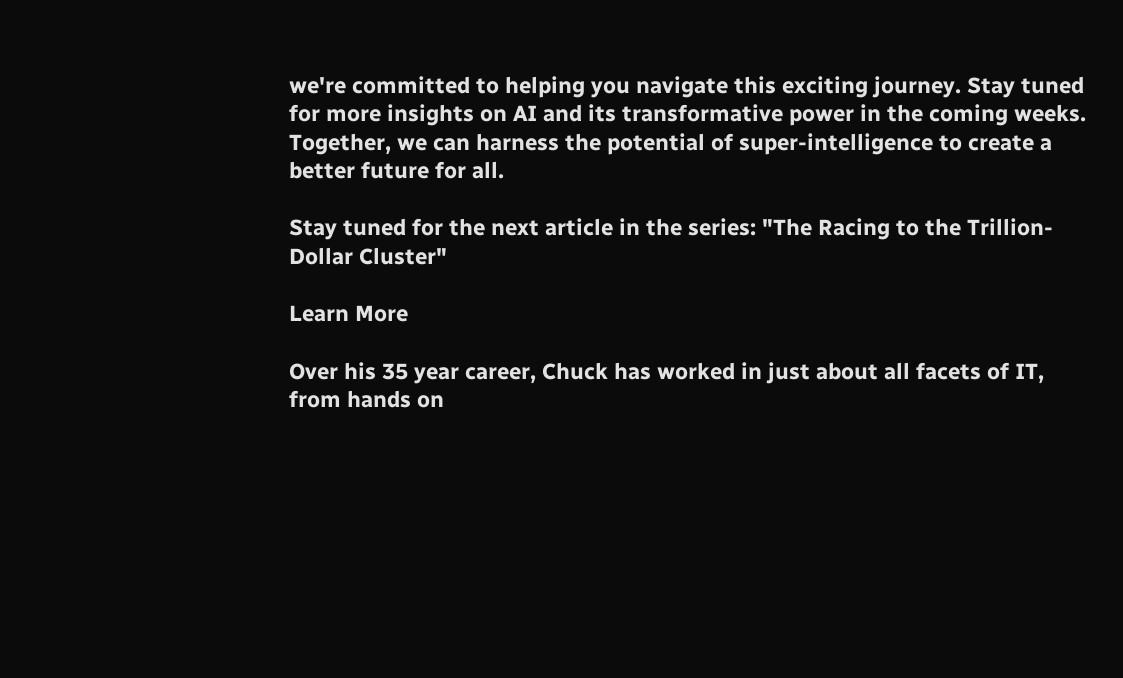we're committed to helping you navigate this exciting journey. Stay tuned for more insights on AI and its transformative power in the coming weeks. Together, we can harness the potential of super-intelligence to create a better future for all.

Stay tuned for the next article in the series: "The Racing to the Trillion-Dollar Cluster"

Learn More

Over his 35 year career, Chuck has worked in just about all facets of IT, from hands on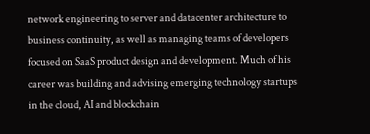network engineering to server and datacenter architecture to business continuity, as well as managing teams of developers focused on SaaS product design and development. Much of his career was building and advising emerging technology startups in the cloud, AI and blockchain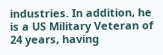industries. In addition, he is a US Military Veteran of 24 years, having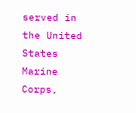served in the United States Marine Corps,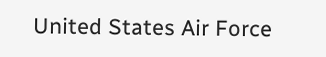United States Air Force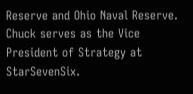Reserve and Ohio Naval Reserve. Chuck serves as the Vice President of Strategy at StarSevenSix.